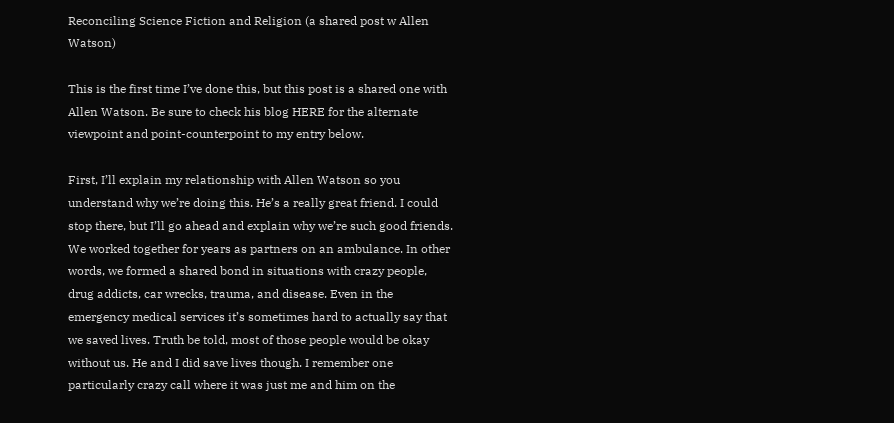Reconciling Science Fiction and Religion (a shared post w Allen Watson)

This is the first time I’ve done this, but this post is a shared one with Allen Watson. Be sure to check his blog HERE for the alternate viewpoint and point-counterpoint to my entry below.

First, I’ll explain my relationship with Allen Watson so you understand why we’re doing this. He’s a really great friend. I could stop there, but I’ll go ahead and explain why we’re such good friends. We worked together for years as partners on an ambulance. In other words, we formed a shared bond in situations with crazy people, drug addicts, car wrecks, trauma, and disease. Even in the emergency medical services it’s sometimes hard to actually say that we saved lives. Truth be told, most of those people would be okay without us. He and I did save lives though. I remember one particularly crazy call where it was just me and him on the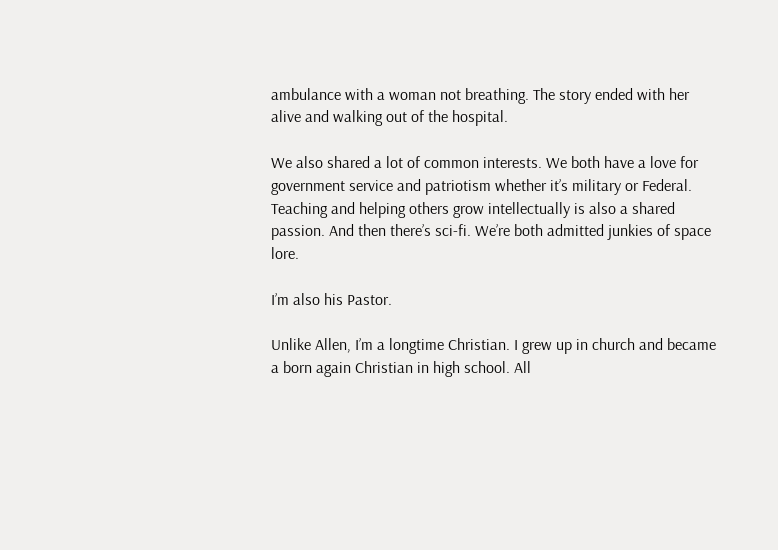ambulance with a woman not breathing. The story ended with her alive and walking out of the hospital.

We also shared a lot of common interests. We both have a love for government service and patriotism whether it’s military or Federal. Teaching and helping others grow intellectually is also a shared passion. And then there’s sci-fi. We’re both admitted junkies of space lore.

I’m also his Pastor.

Unlike Allen, I’m a longtime Christian. I grew up in church and became a born again Christian in high school. All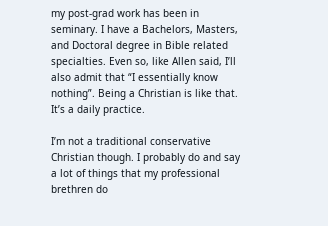my post-grad work has been in seminary. I have a Bachelors, Masters, and Doctoral degree in Bible related specialties. Even so, like Allen said, I’ll also admit that “I essentially know nothing”. Being a Christian is like that. It’s a daily practice.

I’m not a traditional conservative Christian though. I probably do and say a lot of things that my professional brethren do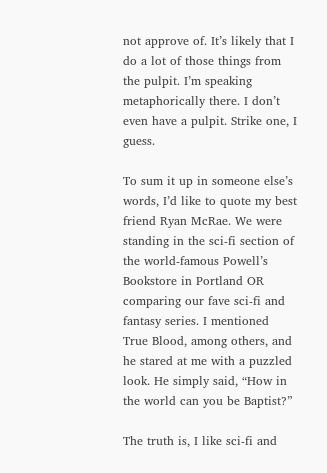not approve of. It’s likely that I do a lot of those things from the pulpit. I’m speaking metaphorically there. I don’t even have a pulpit. Strike one, I guess.

To sum it up in someone else’s words, I’d like to quote my best friend Ryan McRae. We were standing in the sci-fi section of the world-famous Powell’s Bookstore in Portland OR comparing our fave sci-fi and fantasy series. I mentioned True Blood, among others, and he stared at me with a puzzled look. He simply said, “How in the world can you be Baptist?”

The truth is, I like sci-fi and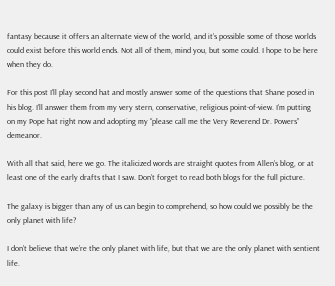fantasy because it offers an alternate view of the world, and it’s possible some of those worlds could exist before this world ends. Not all of them, mind you, but some could. I hope to be here when they do.

For this post I’ll play second hat and mostly answer some of the questions that Shane posed in his blog. I’ll answer them from my very stern, conservative, religious point-of-view. I’m putting on my Pope hat right now and adopting my “please call me the Very Reverend Dr. Powers” demeanor.

With all that said, here we go. The italicized words are straight quotes from Allen’s blog, or at least one of the early drafts that I saw. Don’t forget to read both blogs for the full picture.

The galaxy is bigger than any of us can begin to comprehend, so how could we possibly be the only planet with life?

I don’t believe that we’re the only planet with life, but that we are the only planet with sentient life.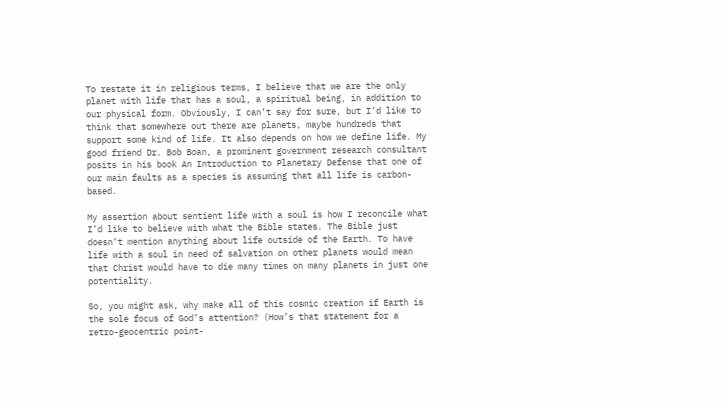To restate it in religious terms, I believe that we are the only planet with life that has a soul, a spiritual being, in addition to our physical form. Obviously, I can’t say for sure, but I’d like to think that somewhere out there are planets, maybe hundreds that support some kind of life. It also depends on how we define life. My good friend Dr. Bob Boan, a prominent government research consultant posits in his book An Introduction to Planetary Defense that one of our main faults as a species is assuming that all life is carbon-based.

My assertion about sentient life with a soul is how I reconcile what I’d like to believe with what the Bible states. The Bible just doesn’t mention anything about life outside of the Earth. To have life with a soul in need of salvation on other planets would mean that Christ would have to die many times on many planets in just one potentiality.

So, you might ask, why make all of this cosmic creation if Earth is the sole focus of God’s attention? (How’s that statement for a retro-geocentric point-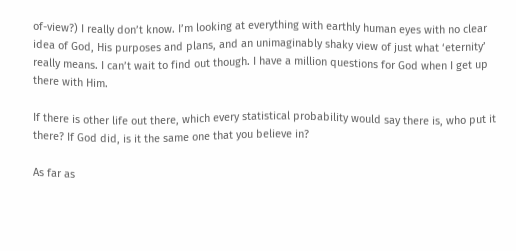of-view?) I really don’t know. I’m looking at everything with earthly human eyes with no clear idea of God, His purposes and plans, and an unimaginably shaky view of just what ‘eternity’ really means. I can’t wait to find out though. I have a million questions for God when I get up there with Him.

If there is other life out there, which every statistical probability would say there is, who put it there? If God did, is it the same one that you believe in?

As far as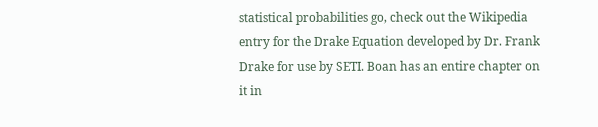statistical probabilities go, check out the Wikipedia entry for the Drake Equation developed by Dr. Frank Drake for use by SETI. Boan has an entire chapter on it in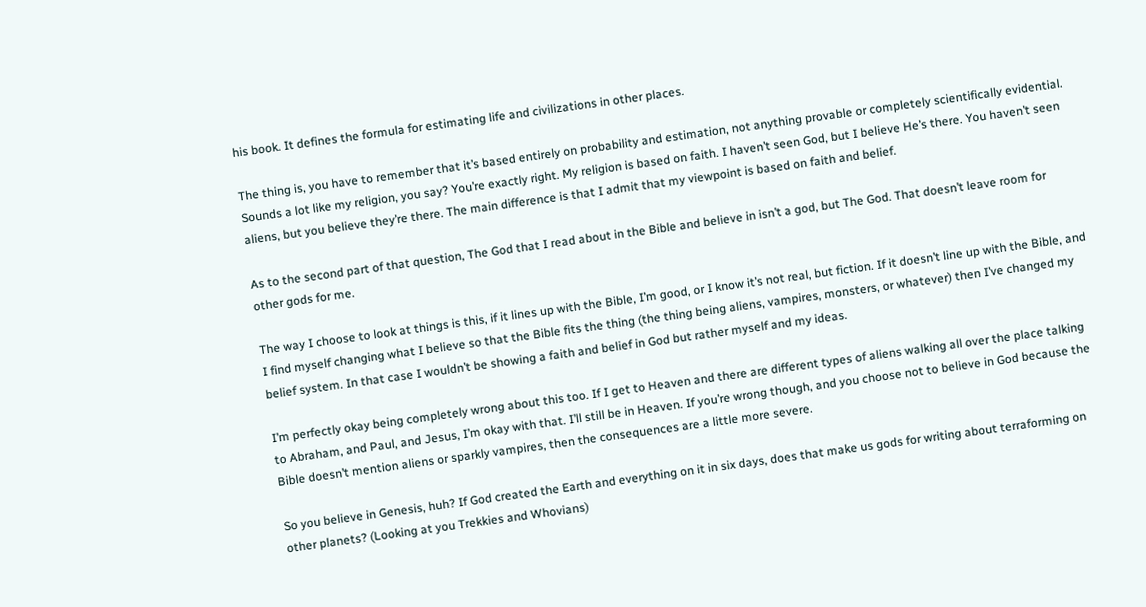his book. It defines the formula for estimating life and civilizations in other places.

The thing is, you have to remember that it’s based entirely on probability and estimation, not anything provable or completely scientifically evidential. Sounds a lot like my religion, you say? You’re exactly right. My religion is based on faith. I haven’t seen God, but I believe He’s there. You haven’t seen aliens, but you believe they’re there. The main difference is that I admit that my viewpoint is based on faith and belief.

As to the second part of that question, The God that I read about in the Bible and believe in isn’t a god, but The God. That doesn’t leave room for other gods for me.

The way I choose to look at things is this, if it lines up with the Bible, I’m good, or I know it’s not real, but fiction. If it doesn’t line up with the Bible, and I find myself changing what I believe so that the Bible fits the thing (the thing being aliens, vampires, monsters, or whatever) then I’ve changed my belief system. In that case I wouldn’t be showing a faith and belief in God but rather myself and my ideas.

I’m perfectly okay being completely wrong about this too. If I get to Heaven and there are different types of aliens walking all over the place talking to Abraham, and Paul, and Jesus, I’m okay with that. I’ll still be in Heaven. If you’re wrong though, and you choose not to believe in God because the Bible doesn’t mention aliens or sparkly vampires, then the consequences are a little more severe.

So you believe in Genesis, huh? If God created the Earth and everything on it in six days, does that make us gods for writing about terraforming on other planets? (Looking at you Trekkies and Whovians)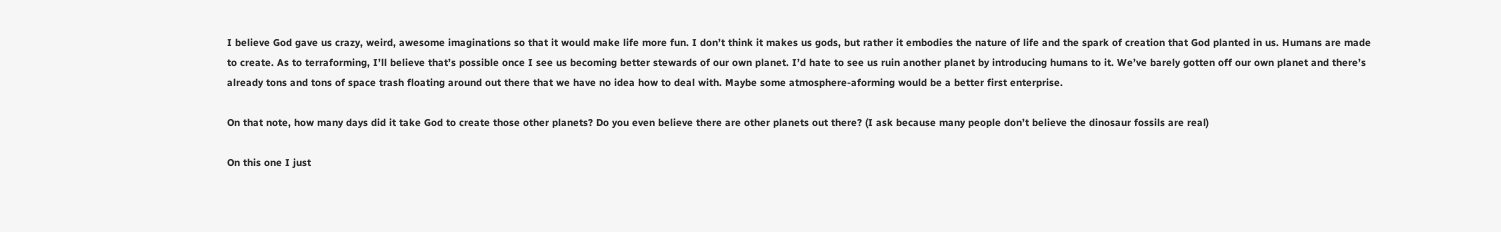I believe God gave us crazy, weird, awesome imaginations so that it would make life more fun. I don’t think it makes us gods, but rather it embodies the nature of life and the spark of creation that God planted in us. Humans are made to create. As to terraforming, I’ll believe that’s possible once I see us becoming better stewards of our own planet. I’d hate to see us ruin another planet by introducing humans to it. We’ve barely gotten off our own planet and there’s already tons and tons of space trash floating around out there that we have no idea how to deal with. Maybe some atmosphere-aforming would be a better first enterprise.

On that note, how many days did it take God to create those other planets? Do you even believe there are other planets out there? (I ask because many people don’t believe the dinosaur fossils are real)

On this one I just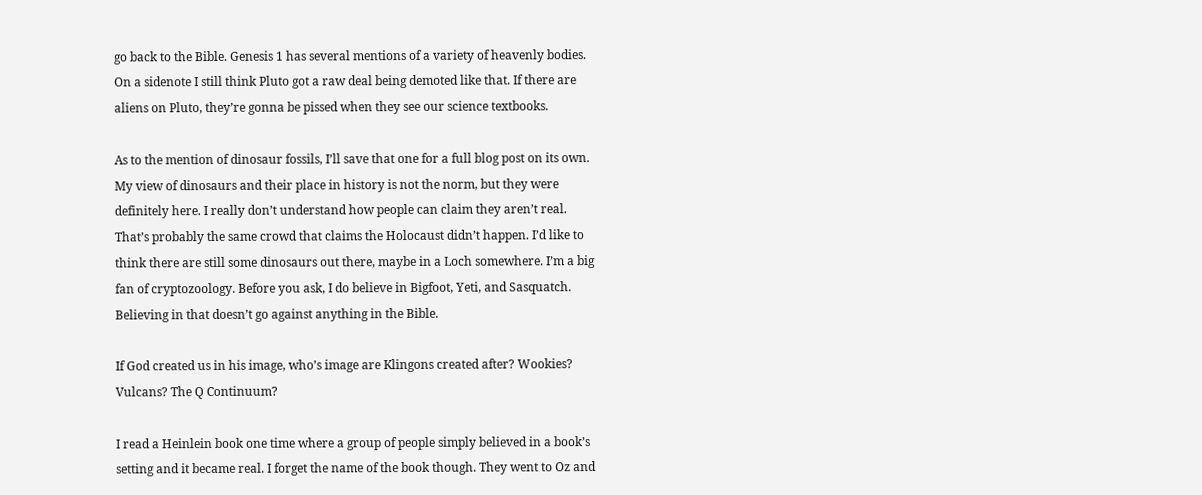go back to the Bible. Genesis 1 has several mentions of a variety of heavenly bodies. On a sidenote I still think Pluto got a raw deal being demoted like that. If there are aliens on Pluto, they’re gonna be pissed when they see our science textbooks.

As to the mention of dinosaur fossils, I’ll save that one for a full blog post on its own. My view of dinosaurs and their place in history is not the norm, but they were definitely here. I really don’t understand how people can claim they aren’t real. That’s probably the same crowd that claims the Holocaust didn’t happen. I’d like to think there are still some dinosaurs out there, maybe in a Loch somewhere. I’m a big fan of cryptozoology. Before you ask, I do believe in Bigfoot, Yeti, and Sasquatch. Believing in that doesn’t go against anything in the Bible.

If God created us in his image, who’s image are Klingons created after? Wookies? Vulcans? The Q Continuum?

I read a Heinlein book one time where a group of people simply believed in a book’s setting and it became real. I forget the name of the book though. They went to Oz and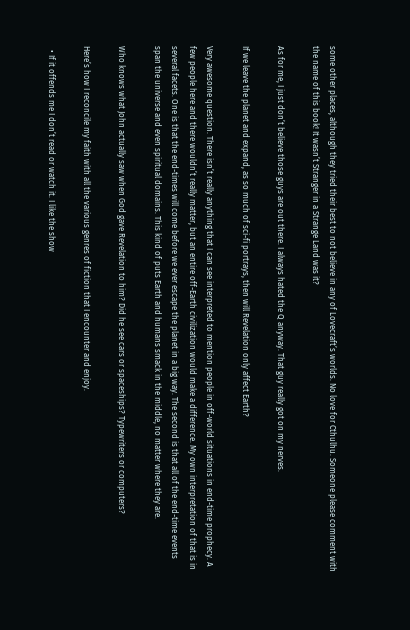some other places, although they tried their best to not believe in any of Lovecraft’s worlds. No love for Cthulhu. Someone please comment with the name of this book! It wasn’t Stranger in a Strange Land was it?

As for me, I just don’t believe those guys are out there. I always hated the Q anyway. That guy really got on my nerves.

If we leave the planet and expand, as so much of sci-fi portrays, then will Revelation only affect Earth?

Very awesome question. There isn’t really anything that I can see interpreted to mention people in off-world situations in end-time prophecy. A few people here and there wouldn’t really matter, but an entire off-Earth civilization would make a difference. My own interpretation of that is in several facets. One is that the end-times will come before we ever escape the planet in a big way. The second is that all of the end-time events span the universe and even spiritual domains. This kind of puts Earth and humans smack in the middle, no matter where they are.

Who knows what John actually saw when God gave Revelation to him? Did he see cars or spaceships? Typewriters or computers?

Here’s how I reconcile my faith with all the various genres of fiction that I encounter and enjoy.

  • If it offends me I don’t read or watch it. I like the show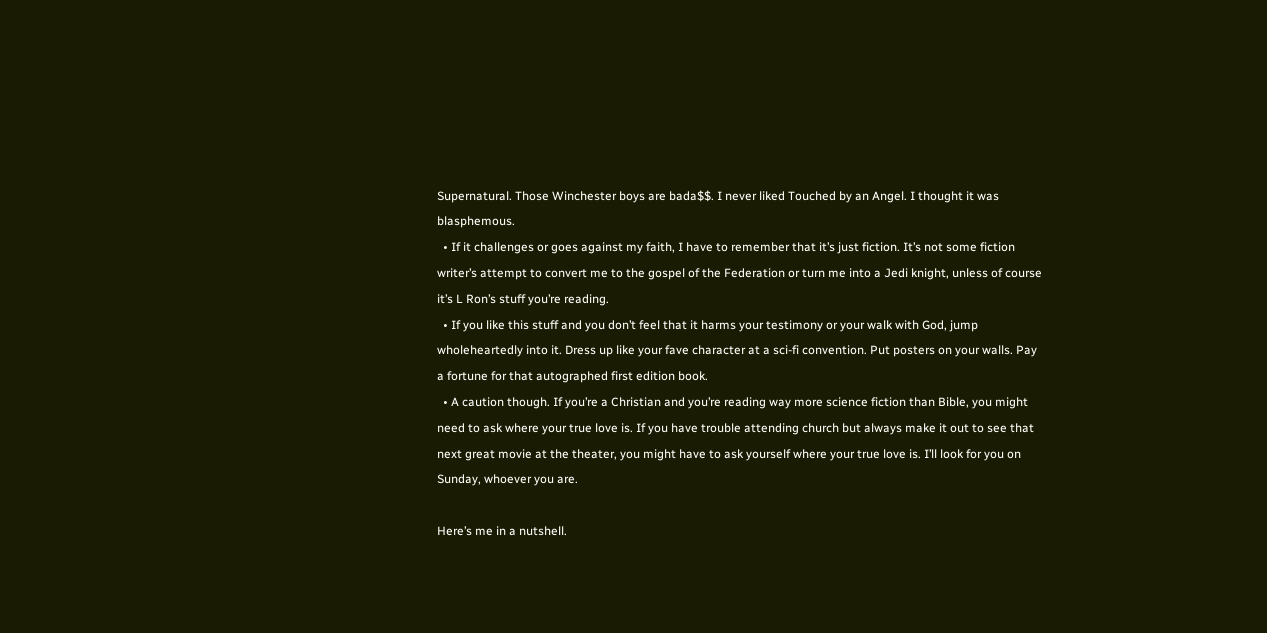Supernatural. Those Winchester boys are bada$$. I never liked Touched by an Angel. I thought it was blasphemous.
  • If it challenges or goes against my faith, I have to remember that it’s just fiction. It’s not some fiction writer’s attempt to convert me to the gospel of the Federation or turn me into a Jedi knight, unless of course it’s L Ron’s stuff you’re reading.
  • If you like this stuff and you don’t feel that it harms your testimony or your walk with God, jump wholeheartedly into it. Dress up like your fave character at a sci-fi convention. Put posters on your walls. Pay a fortune for that autographed first edition book.
  • A caution though. If you’re a Christian and you’re reading way more science fiction than Bible, you might need to ask where your true love is. If you have trouble attending church but always make it out to see that next great movie at the theater, you might have to ask yourself where your true love is. I’ll look for you on Sunday, whoever you are.

Here’s me in a nutshell.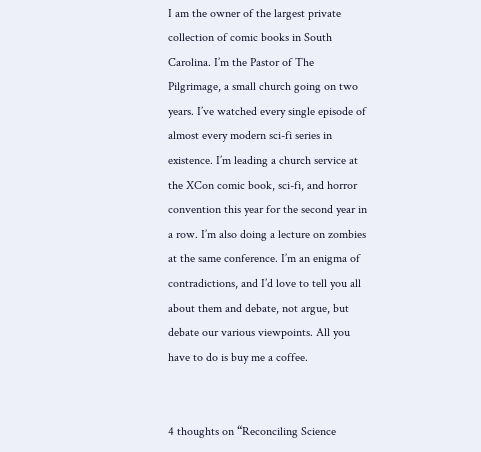I am the owner of the largest private collection of comic books in South Carolina. I’m the Pastor of The Pilgrimage, a small church going on two years. I’ve watched every single episode of almost every modern sci-fi series in existence. I’m leading a church service at the XCon comic book, sci-fi, and horror convention this year for the second year in a row. I’m also doing a lecture on zombies at the same conference. I’m an enigma of contradictions, and I’d love to tell you all about them and debate, not argue, but debate our various viewpoints. All you have to do is buy me a coffee.


4 thoughts on “Reconciling Science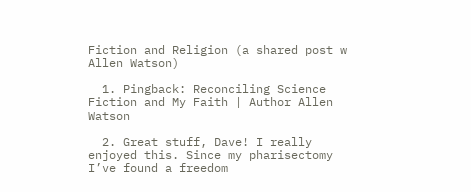Fiction and Religion (a shared post w Allen Watson)

  1. Pingback: Reconciling Science Fiction and My Faith | Author Allen Watson

  2. Great stuff, Dave! I really enjoyed this. Since my pharisectomy I’ve found a freedom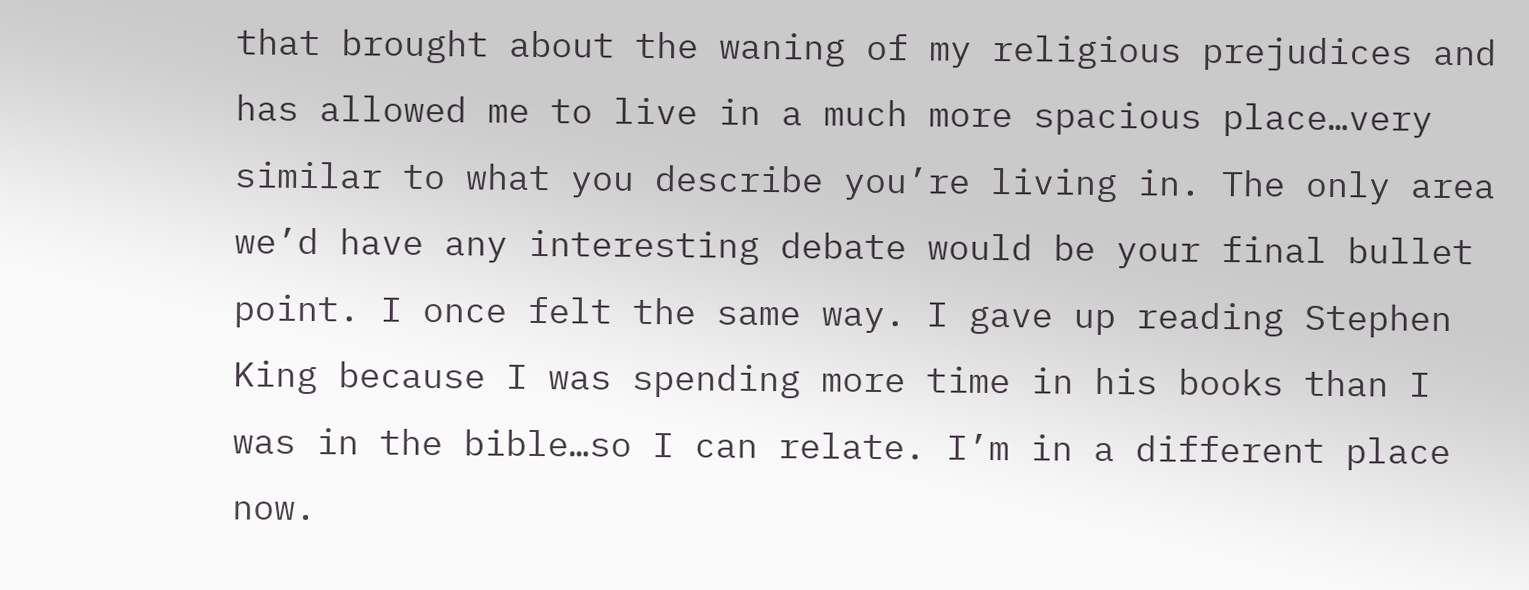that brought about the waning of my religious prejudices and has allowed me to live in a much more spacious place…very similar to what you describe you’re living in. The only area we’d have any interesting debate would be your final bullet point. I once felt the same way. I gave up reading Stephen King because I was spending more time in his books than I was in the bible…so I can relate. I’m in a different place now.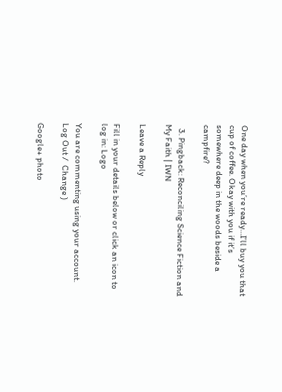One day when you’re ready…I’ll buy you that cup of coffee. Okay with you if it’s somewhere deep in the woods beside a campfire?

  3. Pingback: Reconciling Science Fiction and My Faith | IWN

Leave a Reply

Fill in your details below or click an icon to log in: Logo

You are commenting using your account. Log Out /  Change )

Google+ photo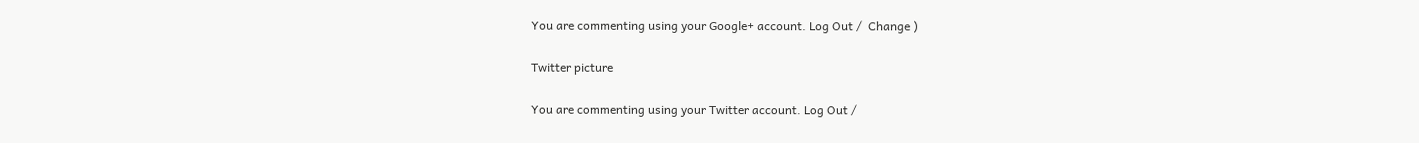You are commenting using your Google+ account. Log Out /  Change )

Twitter picture

You are commenting using your Twitter account. Log Out /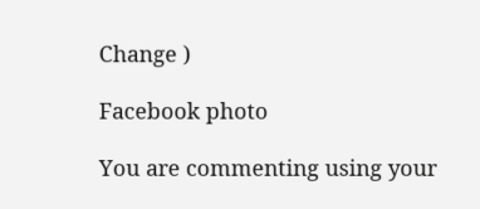Change )

Facebook photo

You are commenting using your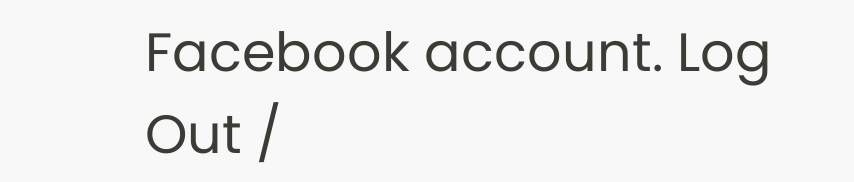Facebook account. Log Out /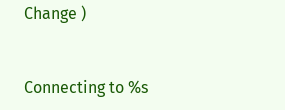Change )


Connecting to %s